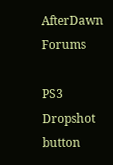AfterDawn Forums

PS3 Dropshot button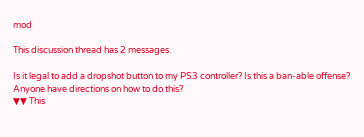mod

This discussion thread has 2 messages.

Is it legal to add a dropshot button to my PS3 controller? Is this a ban-able offense? Anyone have directions on how to do this?
▼▼ This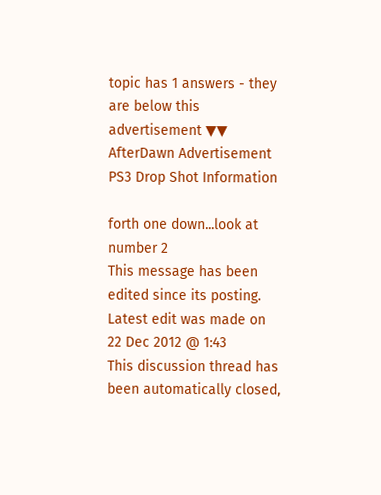topic has 1 answers - they are below this advertisement ▼▼
AfterDawn Advertisement
PS3 Drop Shot Information

forth one down...look at number 2
This message has been edited since its posting. Latest edit was made on 22 Dec 2012 @ 1:43
This discussion thread has been automatically closed,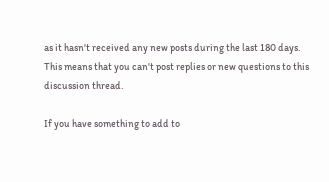as it hasn't received any new posts during the last 180 days. This means that you can't post replies or new questions to this discussion thread.

If you have something to add to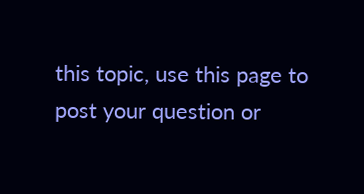this topic, use this page to post your question or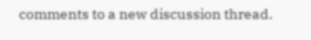comments to a new discussion thread.